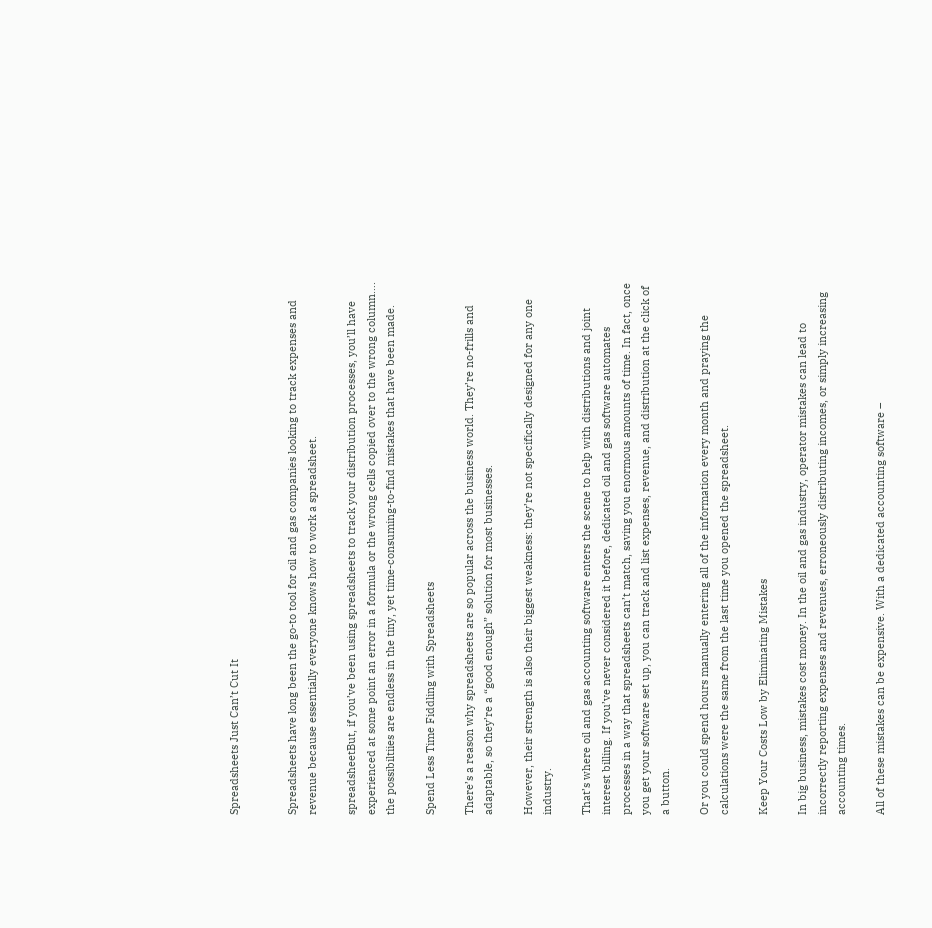Spreadsheets Just Can’t Cut It


Spreadsheets have long been the go-to tool for oil and gas companies looking to track expenses and revenue because essentially everyone knows how to work a spreadsheet.

spreadsheetBut, if you’ve been using spreadsheets to track your distribution processes, you’ll have experienced at some point an error in a formula or the wrong cells copied over to the wrong column…. the possibiltiies are endless in the tiny, yet time-consuming-to-find mistakes that have been made.

Spend Less Time Fiddling with Spreadsheets

There’s a reason why spreadsheets are so popular across the business world. They’re no-frills and adaptable, so they’re a “good enough” solution for most businesses.

However, their strength is also their biggest weakness: they’re not specifically designed for any one industry.

That’s where oil and gas accounting software enters the scene to help with distributions and joint interest billing. If you’ve never considered it before, dedicated oil and gas software automates processes in a way that spreadsheets can’t match, saving you enormous amounts of time. In fact, once you get your software set up, you can track and list expenses, revenue, and distribution at the click of a button.

Or you could spend hours manually entering all of the information every month and praying the calculations were the same from the last time you opened the spreadsheet.

Keep Your Costs Low by Eliminating Mistakes

In big business, mistakes cost money. In the oil and gas industry, operator mistakes can lead to incorrectly reporting expenses and revenues, erroneously distributing incomes, or simply increasing accounting times.

All of these mistakes can be expensive. With a dedicated accounting software –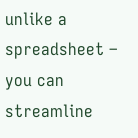unlike a spreadsheet – you can streamline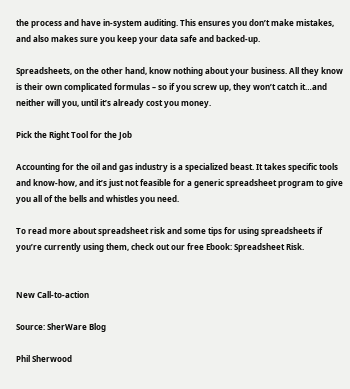the process and have in-system auditing. This ensures you don’t make mistakes, and also makes sure you keep your data safe and backed-up.

Spreadsheets, on the other hand, know nothing about your business. All they know is their own complicated formulas – so if you screw up, they won’t catch it…and neither will you, until it’s already cost you money.

Pick the Right Tool for the Job

Accounting for the oil and gas industry is a specialized beast. It takes specific tools and know-how, and it’s just not feasible for a generic spreadsheet program to give you all of the bells and whistles you need.

To read more about spreadsheet risk and some tips for using spreadsheets if you’re currently using them, check out our free Ebook: Spreadsheet Risk.


New Call-to-action

Source: SherWare Blog

Phil Sherwood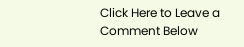Click Here to Leave a Comment Below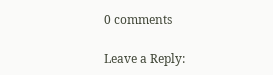0 comments

Leave a Reply: